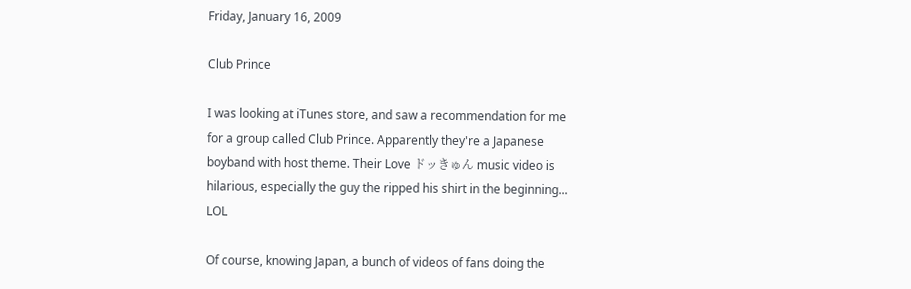Friday, January 16, 2009

Club Prince

I was looking at iTunes store, and saw a recommendation for me for a group called Club Prince. Apparently they're a Japanese boyband with host theme. Their Love ドッきゅん music video is hilarious, especially the guy the ripped his shirt in the beginning... LOL

Of course, knowing Japan, a bunch of videos of fans doing the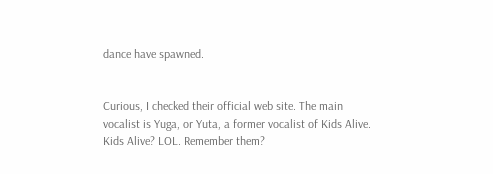dance have spawned.


Curious, I checked their official web site. The main vocalist is Yuga, or Yuta, a former vocalist of Kids Alive. Kids Alive? LOL. Remember them?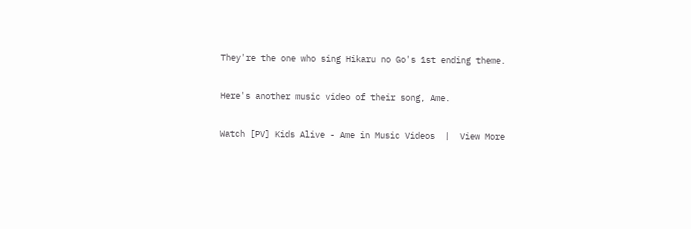They're the one who sing Hikaru no Go's 1st ending theme.

Here's another music video of their song, Ame.

Watch [PV] Kids Alive - Ame in Music Videos  |  View More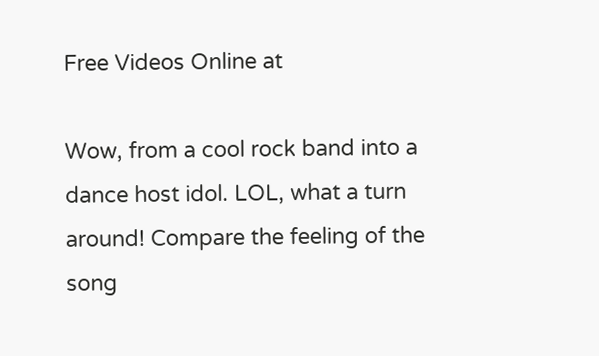Free Videos Online at

Wow, from a cool rock band into a dance host idol. LOL, what a turn around! Compare the feeling of the song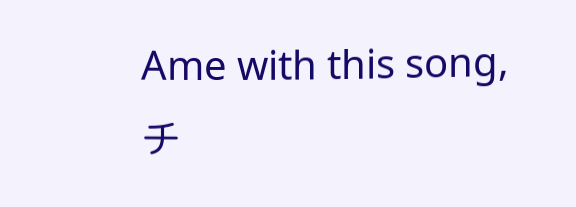Ame with this song, チ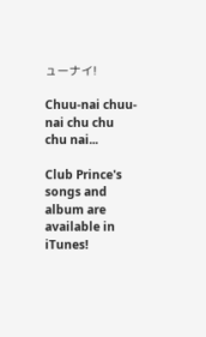ューナイ!

Chuu-nai chuu-nai chu chu chu nai...

Club Prince's songs and album are available in iTunes!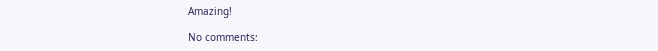Amazing!

No comments: